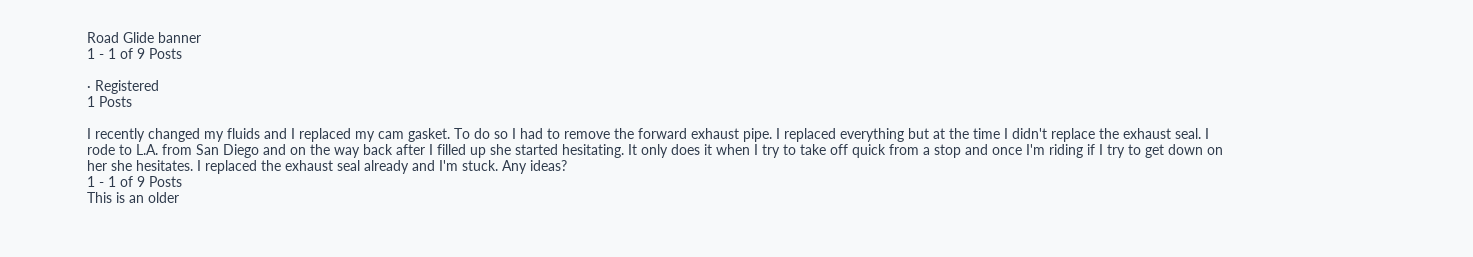Road Glide banner
1 - 1 of 9 Posts

· Registered
1 Posts

I recently changed my fluids and I replaced my cam gasket. To do so I had to remove the forward exhaust pipe. I replaced everything but at the time I didn't replace the exhaust seal. I rode to L.A. from San Diego and on the way back after I filled up she started hesitating. It only does it when I try to take off quick from a stop and once I'm riding if I try to get down on her she hesitates. I replaced the exhaust seal already and I'm stuck. Any ideas?
1 - 1 of 9 Posts
This is an older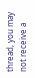thread, you may not receive a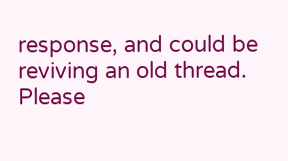response, and could be reviving an old thread. Please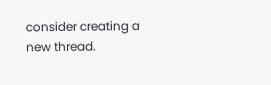consider creating a new thread.